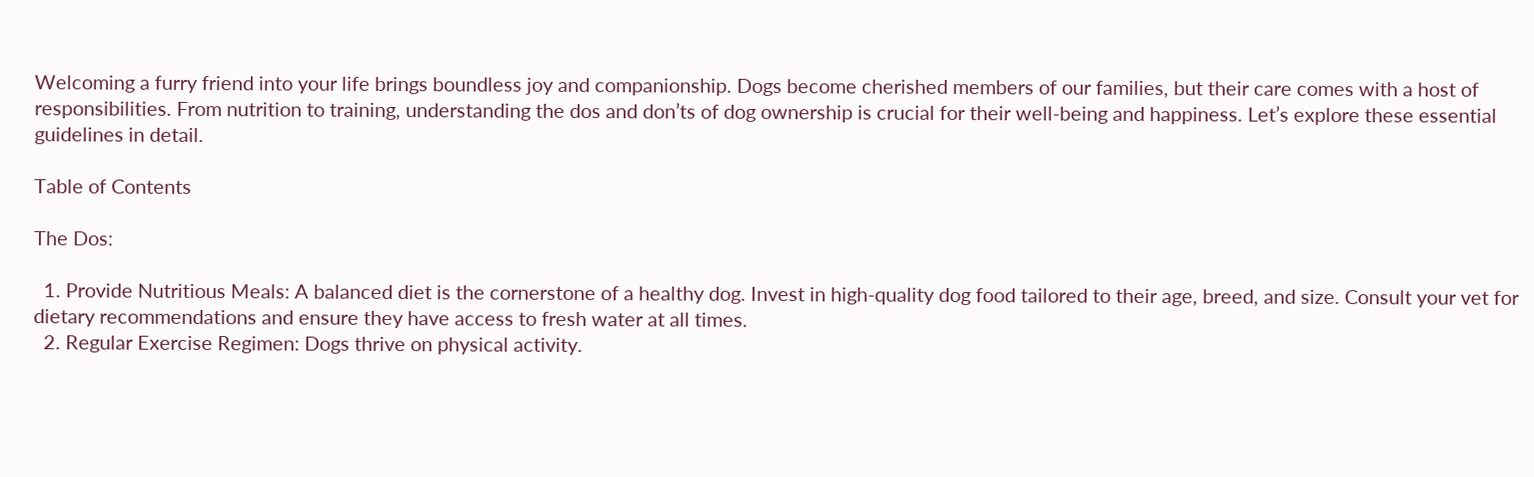Welcoming a furry friend into your life brings boundless joy and companionship. Dogs become cherished members of our families, but their care comes with a host of responsibilities. From nutrition to training, understanding the dos and don’ts of dog ownership is crucial for their well-being and happiness. Let’s explore these essential guidelines in detail.

Table of Contents

The Dos:

  1. Provide Nutritious Meals: A balanced diet is the cornerstone of a healthy dog. Invest in high-quality dog food tailored to their age, breed, and size. Consult your vet for dietary recommendations and ensure they have access to fresh water at all times.
  2. Regular Exercise Regimen: Dogs thrive on physical activity.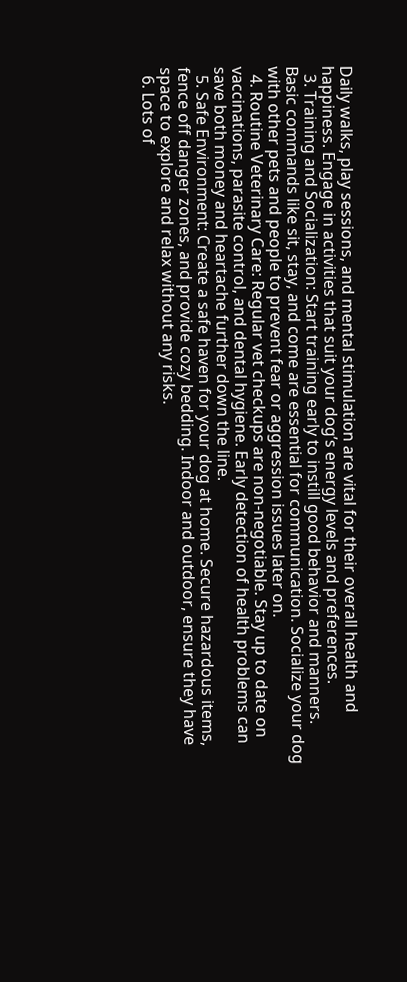Daily walks, play sessions, and mental stimulation are vital for their overall health and happiness. Engage in activities that suit your dog’s energy levels and preferences.
  3. Training and Socialization: Start training early to instill good behavior and manners. Basic commands like sit, stay, and come are essential for communication. Socialize your dog with other pets and people to prevent fear or aggression issues later on.
  4. Routine Veterinary Care: Regular vet checkups are non-negotiable. Stay up to date on vaccinations, parasite control, and dental hygiene. Early detection of health problems can save both money and heartache further down the line.
  5. Safe Environment: Create a safe haven for your dog at home. Secure hazardous items, fence off danger zones, and provide cozy bedding. Indoor and outdoor, ensure they have space to explore and relax without any risks.
  6. Lots of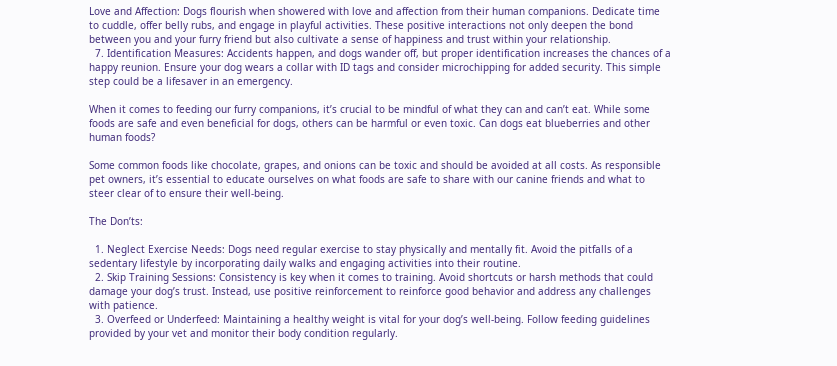Love and Affection: Dogs flourish when showered with love and affection from their human companions. Dedicate time to cuddle, offer belly rubs, and engage in playful activities. These positive interactions not only deepen the bond between you and your furry friend but also cultivate a sense of happiness and trust within your relationship.
  7. Identification Measures: Accidents happen, and dogs wander off, but proper identification increases the chances of a happy reunion. Ensure your dog wears a collar with ID tags and consider microchipping for added security. This simple step could be a lifesaver in an emergency.

When it comes to feeding our furry companions, it’s crucial to be mindful of what they can and can’t eat. While some foods are safe and even beneficial for dogs, others can be harmful or even toxic. Can dogs eat blueberries and other human foods?

Some common foods like chocolate, grapes, and onions can be toxic and should be avoided at all costs. As responsible pet owners, it’s essential to educate ourselves on what foods are safe to share with our canine friends and what to steer clear of to ensure their well-being.

The Don’ts:

  1. Neglect Exercise Needs: Dogs need regular exercise to stay physically and mentally fit. Avoid the pitfalls of a sedentary lifestyle by incorporating daily walks and engaging activities into their routine.
  2. Skip Training Sessions: Consistency is key when it comes to training. Avoid shortcuts or harsh methods that could damage your dog’s trust. Instead, use positive reinforcement to reinforce good behavior and address any challenges with patience.
  3. Overfeed or Underfeed: Maintaining a healthy weight is vital for your dog’s well-being. Follow feeding guidelines provided by your vet and monitor their body condition regularly.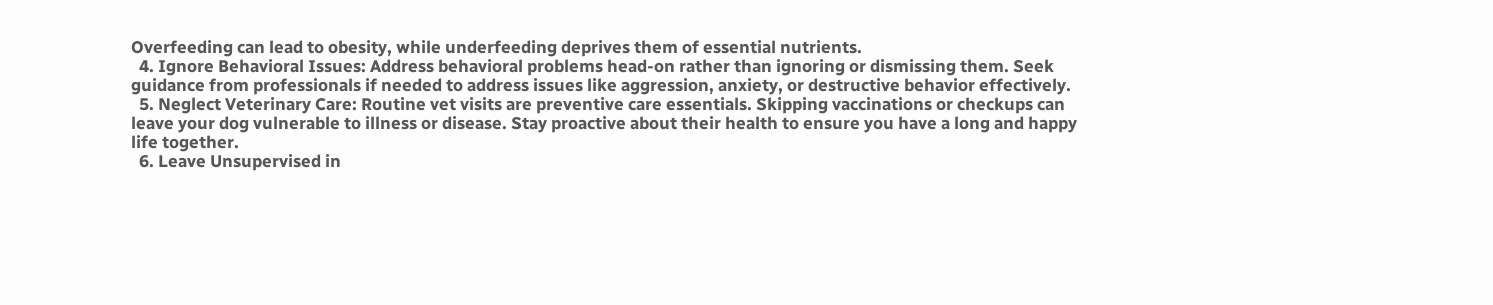Overfeeding can lead to obesity, while underfeeding deprives them of essential nutrients.
  4. Ignore Behavioral Issues: Address behavioral problems head-on rather than ignoring or dismissing them. Seek guidance from professionals if needed to address issues like aggression, anxiety, or destructive behavior effectively.
  5. Neglect Veterinary Care: Routine vet visits are preventive care essentials. Skipping vaccinations or checkups can leave your dog vulnerable to illness or disease. Stay proactive about their health to ensure you have a long and happy life together.
  6. Leave Unsupervised in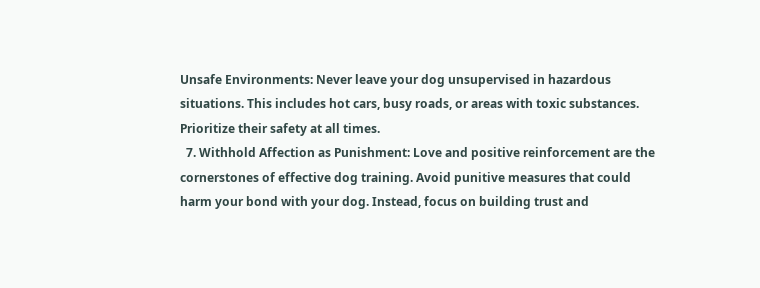Unsafe Environments: Never leave your dog unsupervised in hazardous situations. This includes hot cars, busy roads, or areas with toxic substances. Prioritize their safety at all times.
  7. Withhold Affection as Punishment: Love and positive reinforcement are the cornerstones of effective dog training. Avoid punitive measures that could harm your bond with your dog. Instead, focus on building trust and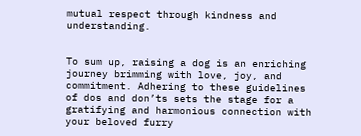mutual respect through kindness and understanding.


To sum up, raising a dog is an enriching journey brimming with love, joy, and commitment. Adhering to these guidelines of dos and don’ts sets the stage for a gratifying and harmonious connection with your beloved furry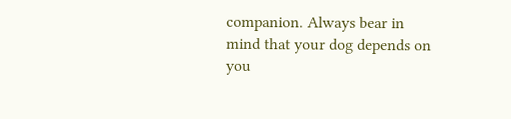companion. Always bear in mind that your dog depends on you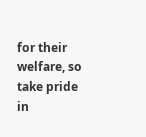for their welfare, so take pride in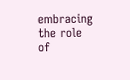embracing the role of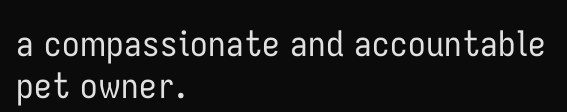a compassionate and accountable pet owner.